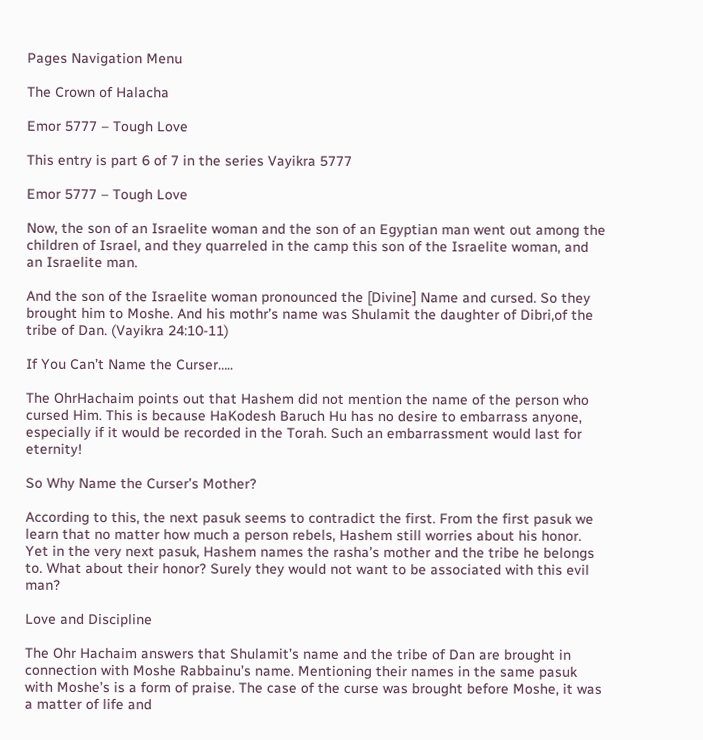Pages Navigation Menu

The Crown of Halacha

Emor 5777 – Tough Love

This entry is part 6 of 7 in the series Vayikra 5777

Emor 5777 – Tough Love

Now, the son of an Israelite woman and the son of an Egyptian man went out among the children of Israel, and they quarreled in the camp this son of the Israelite woman, and an Israelite man.

And the son of the Israelite woman pronounced the [Divine] Name and cursed. So they brought him to Moshe. And his mothr’s name was Shulamit the daughter of Dibri,of the tribe of Dan. (Vayikra 24:10-11)

If You Can’t Name the Curser…..

The OhrHachaim points out that Hashem did not mention the name of the person who cursed Him. This is because HaKodesh Baruch Hu has no desire to embarrass anyone, especially if it would be recorded in the Torah. Such an embarrassment would last for eternity!

So Why Name the Curser’s Mother?

According to this, the next pasuk seems to contradict the first. From the first pasuk we learn that no matter how much a person rebels, Hashem still worries about his honor. Yet in the very next pasuk, Hashem names the rasha’s mother and the tribe he belongs to. What about their honor? Surely they would not want to be associated with this evil man?

Love and Discipline

The Ohr Hachaim answers that Shulamit’s name and the tribe of Dan are brought in connection with Moshe Rabbainu’s name. Mentioning their names in the same pasuk with Moshe’s is a form of praise. The case of the curse was brought before Moshe, it was a matter of life and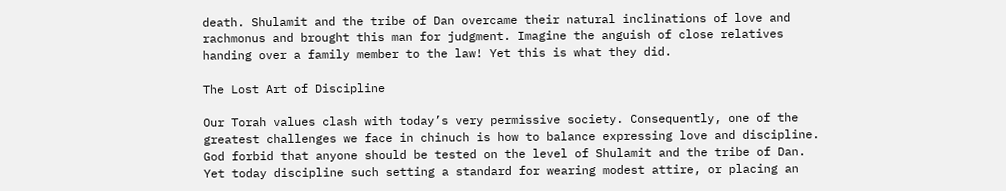death. Shulamit and the tribe of Dan overcame their natural inclinations of love and rachmonus and brought this man for judgment. Imagine the anguish of close relatives handing over a family member to the law! Yet this is what they did.

The Lost Art of Discipline

Our Torah values clash with today’s very permissive society. Consequently, one of the greatest challenges we face in chinuch is how to balance expressing love and discipline. God forbid that anyone should be tested on the level of Shulamit and the tribe of Dan. Yet today discipline such setting a standard for wearing modest attire, or placing an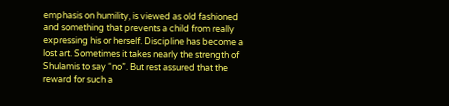emphasis on humility, is viewed as old fashioned and something that prevents a child from really expressing his or herself. Discipline has become a lost art. Sometimes it takes nearly the strength of Shulamis to say “no”. But rest assured that the reward for such a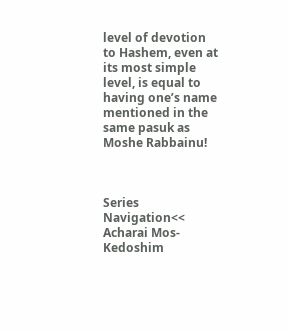level of devotion to Hashem, even at its most simple level, is equal to having one’s name mentioned in the same pasuk as Moshe Rabbainu!



Series Navigation<< Acharai Mos-Kedoshim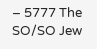– 5777 The SO/SO Jew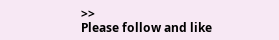>>
Please follow and like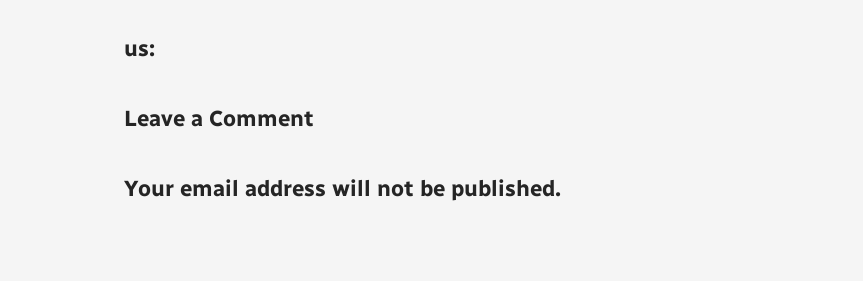us:

Leave a Comment

Your email address will not be published.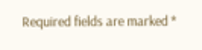Required fields are marked *